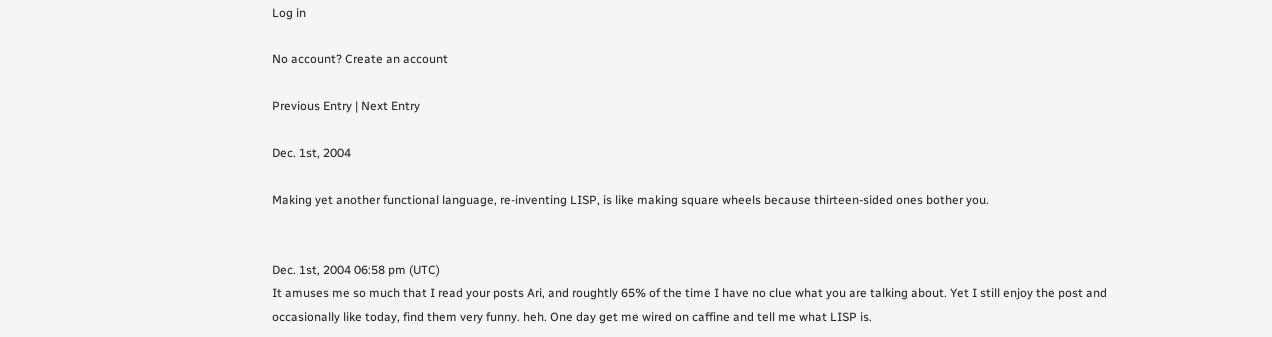Log in

No account? Create an account

Previous Entry | Next Entry

Dec. 1st, 2004

Making yet another functional language, re-inventing LISP, is like making square wheels because thirteen-sided ones bother you.


Dec. 1st, 2004 06:58 pm (UTC)
It amuses me so much that I read your posts Ari, and roughtly 65% of the time I have no clue what you are talking about. Yet I still enjoy the post and occasionally like today, find them very funny. heh. One day get me wired on caffine and tell me what LISP is.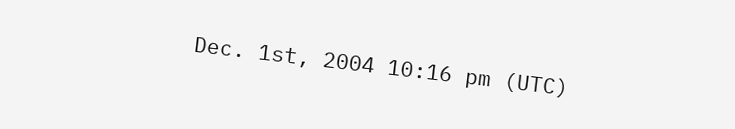Dec. 1st, 2004 10:16 pm (UTC)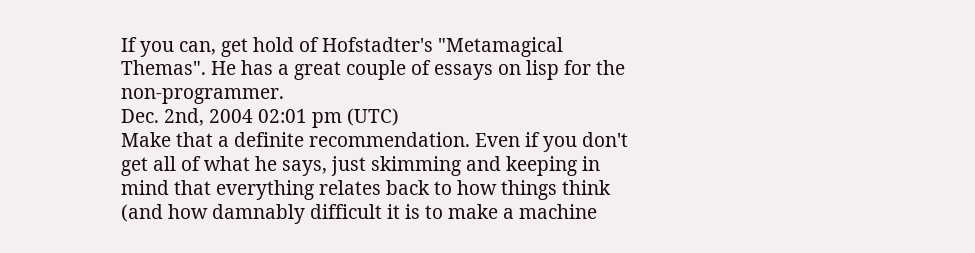If you can, get hold of Hofstadter's "Metamagical Themas". He has a great couple of essays on lisp for the non-programmer.
Dec. 2nd, 2004 02:01 pm (UTC)
Make that a definite recommendation. Even if you don't get all of what he says, just skimming and keeping in mind that everything relates back to how things think (and how damnably difficult it is to make a machine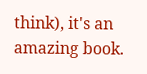think), it's an amazing book.